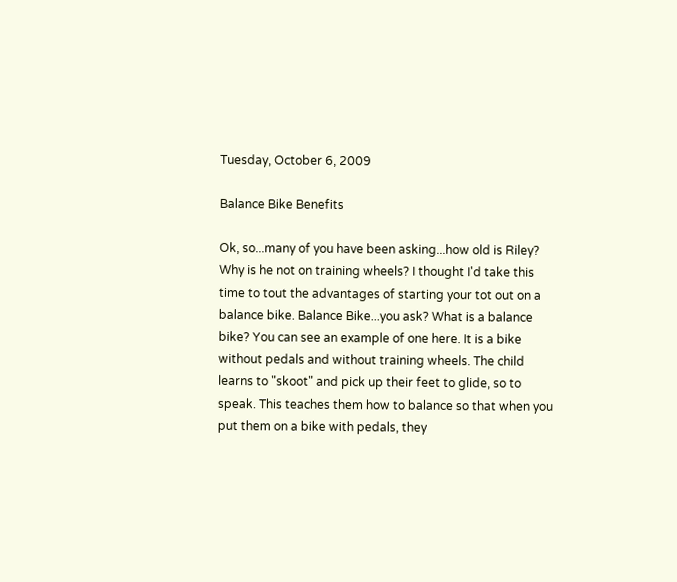Tuesday, October 6, 2009

Balance Bike Benefits

Ok, so...many of you have been asking...how old is Riley? Why is he not on training wheels? I thought I'd take this time to tout the advantages of starting your tot out on a balance bike. Balance Bike...you ask? What is a balance bike? You can see an example of one here. It is a bike without pedals and without training wheels. The child learns to "skoot" and pick up their feet to glide, so to speak. This teaches them how to balance so that when you put them on a bike with pedals, they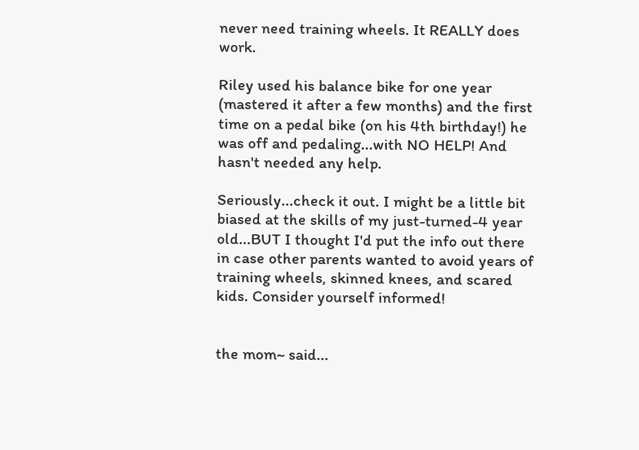never need training wheels. It REALLY does work.

Riley used his balance bike for one year (mastered it after a few months) and the first time on a pedal bike (on his 4th birthday!) he was off and pedaling...with NO HELP! And hasn't needed any help.

Seriously...check it out. I might be a little bit biased at the skills of my just-turned-4 year old...BUT I thought I'd put the info out there in case other parents wanted to avoid years of training wheels, skinned knees, and scared kids. Consider yourself informed!


the mom~ said...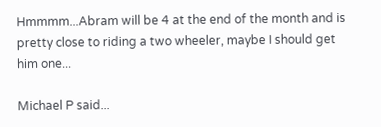Hmmmm...Abram will be 4 at the end of the month and is pretty close to riding a two wheeler, maybe I should get him one...

Michael P said...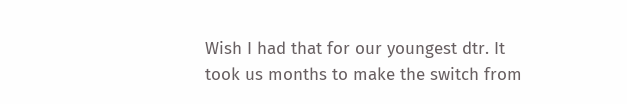Wish I had that for our youngest dtr. It took us months to make the switch from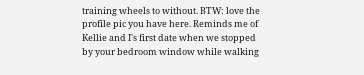training wheels to without. BTW: love the profile pic you have here. Reminds me of Kellie and I's first date when we stopped by your bedroom window while walking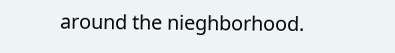around the nieghborhood.